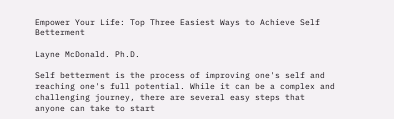Empower Your Life: Top Three Easiest Ways to Achieve Self Betterment

Layne McDonald. Ph.D.

Self betterment is the process of improving one's self and reaching one's full potential. While it can be a complex and challenging journey, there are several easy steps that anyone can take to start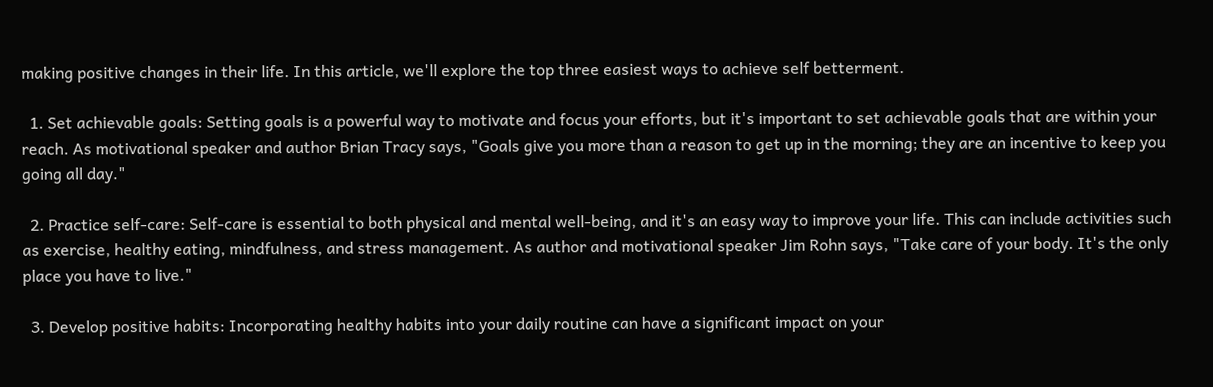making positive changes in their life. In this article, we'll explore the top three easiest ways to achieve self betterment.

  1. Set achievable goals: Setting goals is a powerful way to motivate and focus your efforts, but it's important to set achievable goals that are within your reach. As motivational speaker and author Brian Tracy says, "Goals give you more than a reason to get up in the morning; they are an incentive to keep you going all day."

  2. Practice self-care: Self-care is essential to both physical and mental well-being, and it's an easy way to improve your life. This can include activities such as exercise, healthy eating, mindfulness, and stress management. As author and motivational speaker Jim Rohn says, "Take care of your body. It's the only place you have to live."

  3. Develop positive habits: Incorporating healthy habits into your daily routine can have a significant impact on your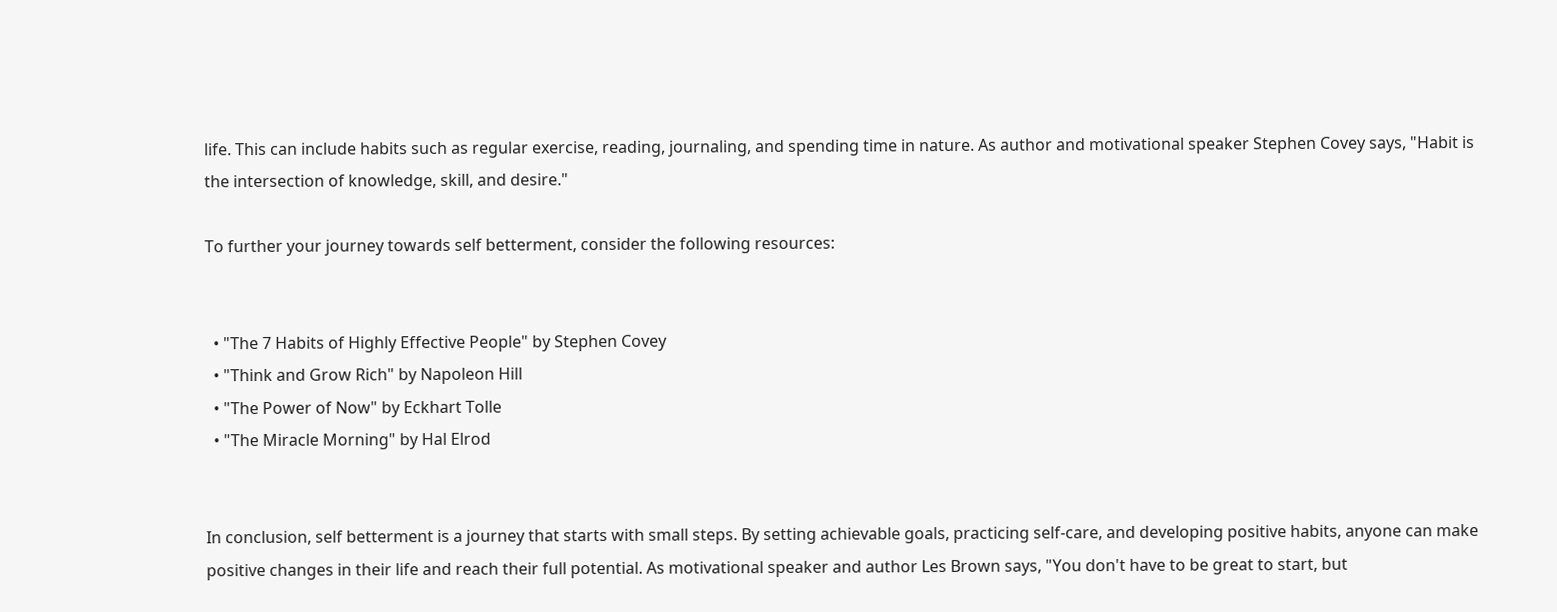life. This can include habits such as regular exercise, reading, journaling, and spending time in nature. As author and motivational speaker Stephen Covey says, "Habit is the intersection of knowledge, skill, and desire."

To further your journey towards self betterment, consider the following resources:


  • "The 7 Habits of Highly Effective People" by Stephen Covey
  • "Think and Grow Rich" by Napoleon Hill
  • "The Power of Now" by Eckhart Tolle
  • "The Miracle Morning" by Hal Elrod


In conclusion, self betterment is a journey that starts with small steps. By setting achievable goals, practicing self-care, and developing positive habits, anyone can make positive changes in their life and reach their full potential. As motivational speaker and author Les Brown says, "You don't have to be great to start, but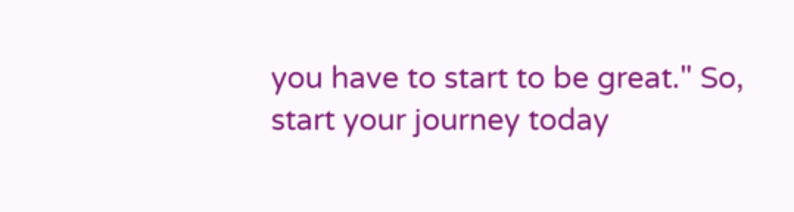you have to start to be great." So, start your journey today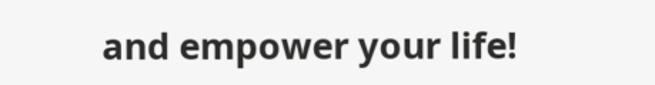and empower your life!